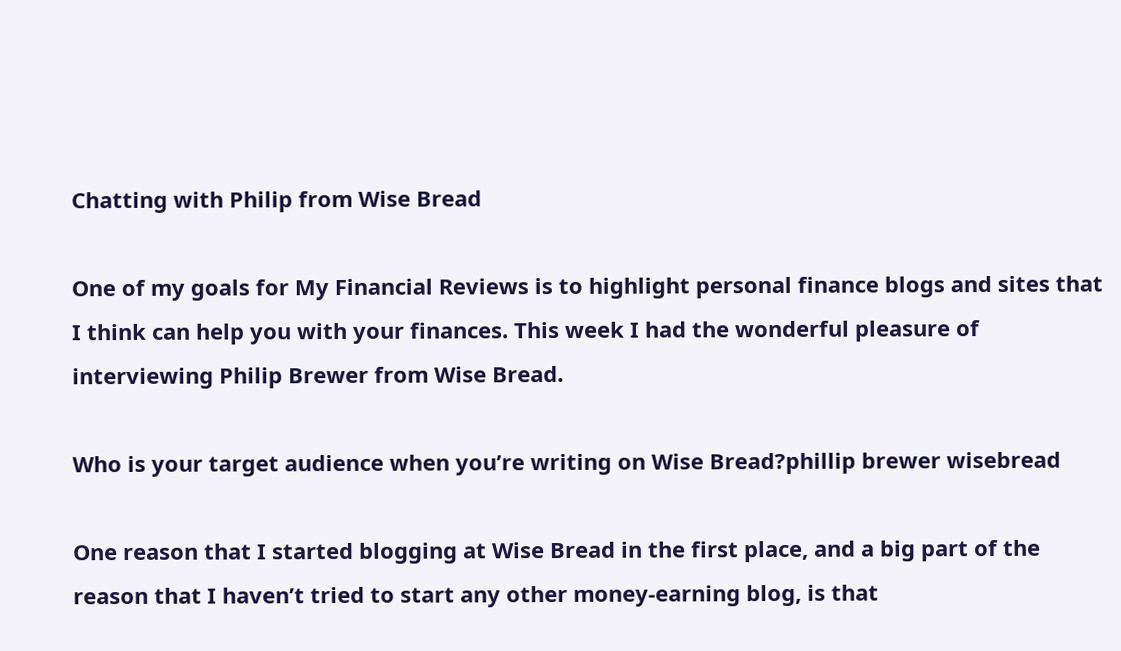Chatting with Philip from Wise Bread

One of my goals for My Financial Reviews is to highlight personal finance blogs and sites that I think can help you with your finances. This week I had the wonderful pleasure of interviewing Philip Brewer from Wise Bread.

Who is your target audience when you’re writing on Wise Bread?phillip brewer wisebread

One reason that I started blogging at Wise Bread in the first place, and a big part of the reason that I haven’t tried to start any other money-earning blog, is that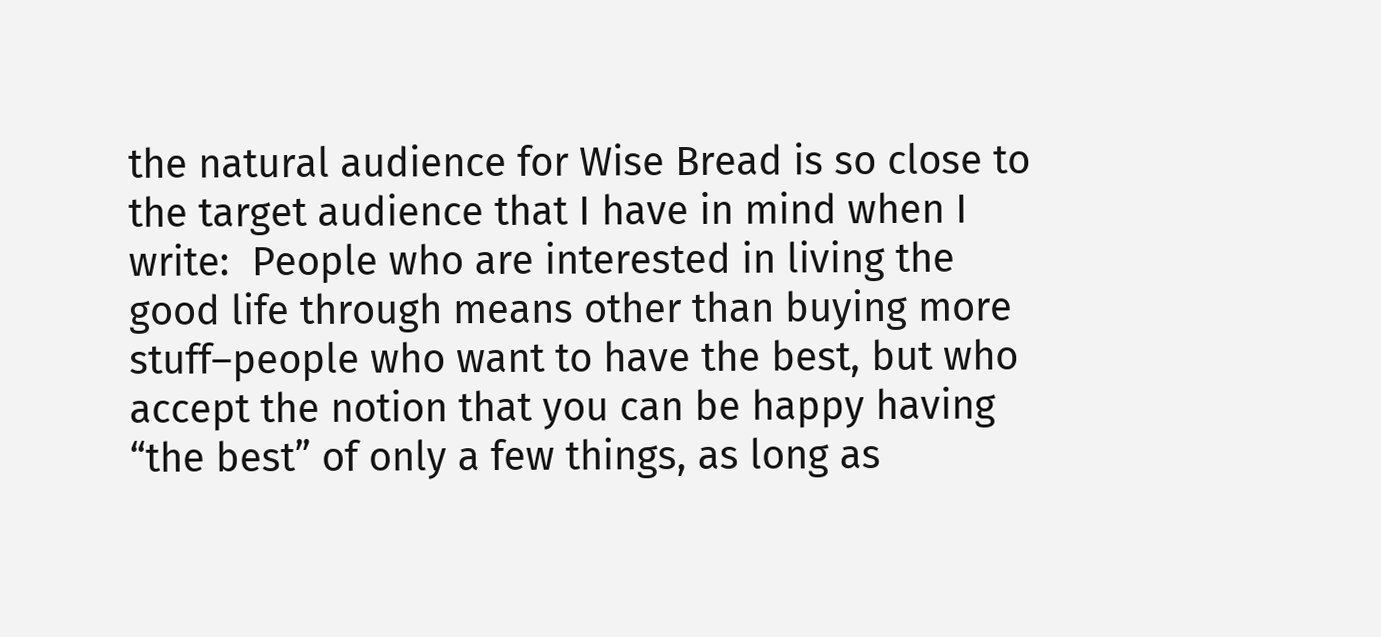the natural audience for Wise Bread is so close to the target audience that I have in mind when I write:  People who are interested in living the good life through means other than buying more stuff–people who want to have the best, but who accept the notion that you can be happy having “the best” of only a few things, as long as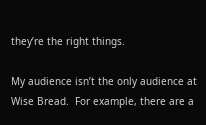they’re the right things.

My audience isn’t the only audience at Wise Bread.  For example, there are a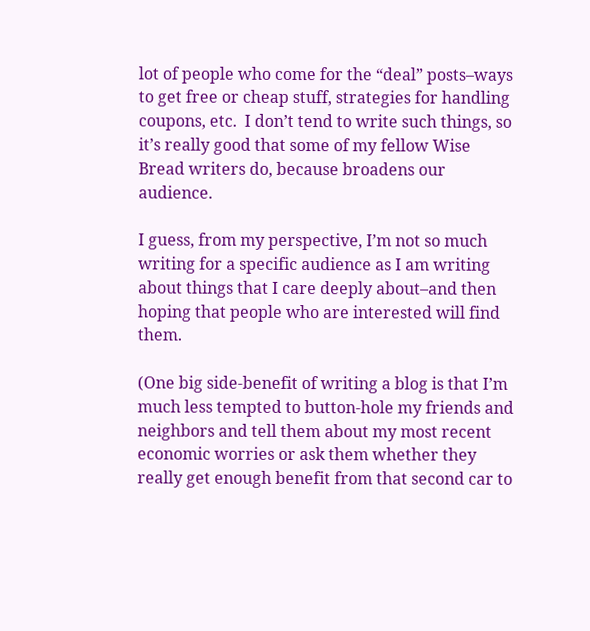lot of people who come for the “deal” posts–ways to get free or cheap stuff, strategies for handling coupons, etc.  I don’t tend to write such things, so it’s really good that some of my fellow Wise Bread writers do, because broadens our audience.

I guess, from my perspective, I’m not so much writing for a specific audience as I am writing about things that I care deeply about–and then hoping that people who are interested will find them.

(One big side-benefit of writing a blog is that I’m much less tempted to button-hole my friends and neighbors and tell them about my most recent economic worries or ask them whether they really get enough benefit from that second car to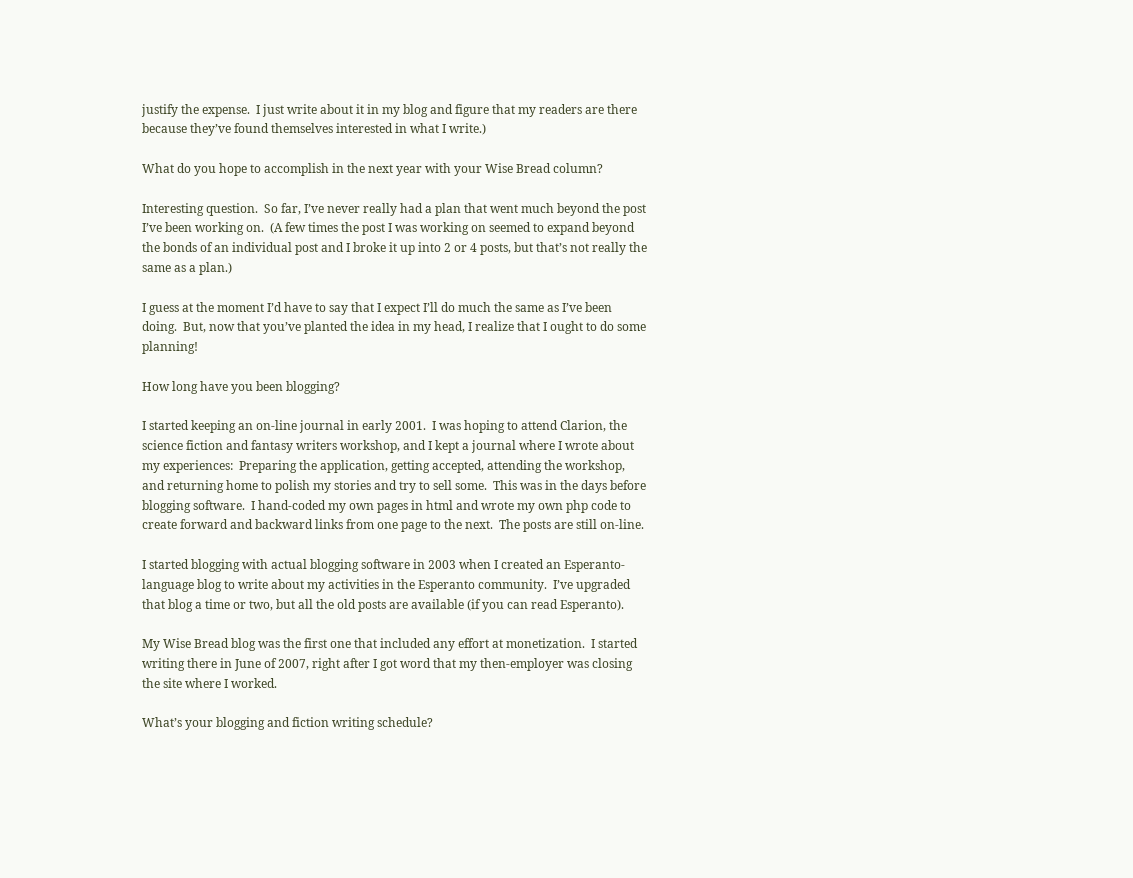justify the expense.  I just write about it in my blog and figure that my readers are there because they’ve found themselves interested in what I write.)

What do you hope to accomplish in the next year with your Wise Bread column?

Interesting question.  So far, I’ve never really had a plan that went much beyond the post I’ve been working on.  (A few times the post I was working on seemed to expand beyond the bonds of an individual post and I broke it up into 2 or 4 posts, but that’s not really the same as a plan.)

I guess at the moment I’d have to say that I expect I’ll do much the same as I’ve been doing.  But, now that you’ve planted the idea in my head, I realize that I ought to do some planning!

How long have you been blogging?

I started keeping an on-line journal in early 2001.  I was hoping to attend Clarion, the science fiction and fantasy writers workshop, and I kept a journal where I wrote about my experiences:  Preparing the application, getting accepted, attending the workshop, and returning home to polish my stories and try to sell some.  This was in the days before blogging software.  I hand-coded my own pages in html and wrote my own php code to create forward and backward links from one page to the next.  The posts are still on-line.

I started blogging with actual blogging software in 2003 when I created an Esperanto-language blog to write about my activities in the Esperanto community.  I’ve upgraded that blog a time or two, but all the old posts are available (if you can read Esperanto).

My Wise Bread blog was the first one that included any effort at monetization.  I started writing there in June of 2007, right after I got word that my then-employer was closing the site where I worked.

What’s your blogging and fiction writing schedule?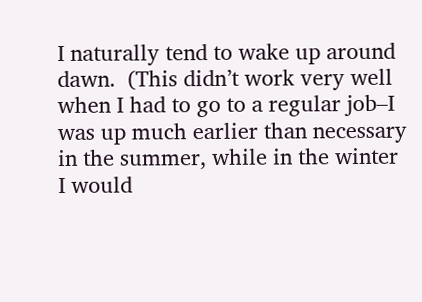I naturally tend to wake up around dawn.  (This didn’t work very well when I had to go to a regular job–I was up much earlier than necessary in the summer, while in the winter I would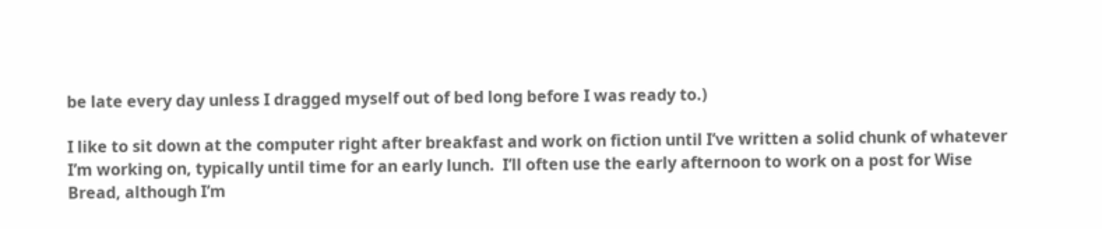be late every day unless I dragged myself out of bed long before I was ready to.)

I like to sit down at the computer right after breakfast and work on fiction until I’ve written a solid chunk of whatever I’m working on, typically until time for an early lunch.  I’ll often use the early afternoon to work on a post for Wise Bread, although I’m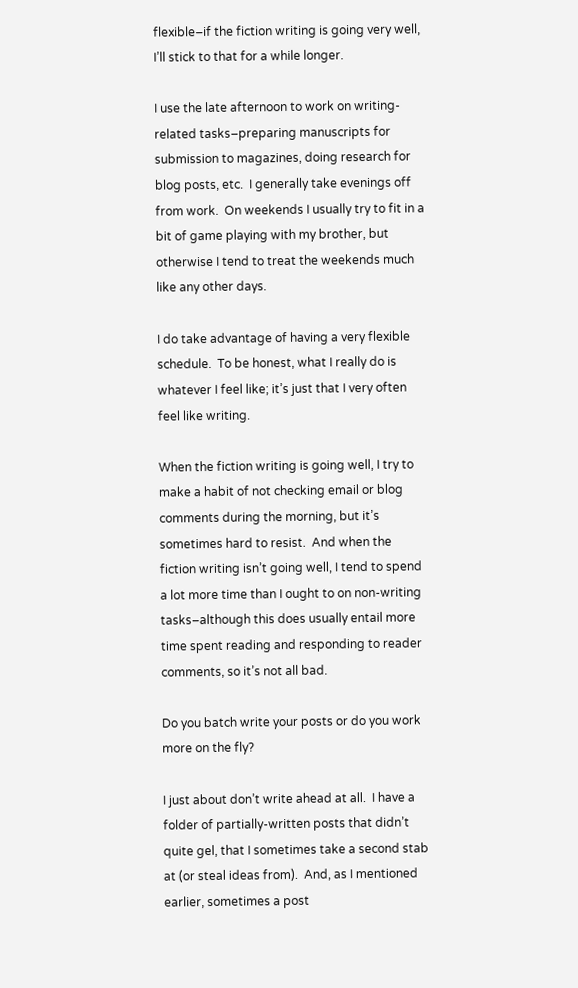flexible–if the fiction writing is going very well, I’ll stick to that for a while longer.

I use the late afternoon to work on writing-related tasks–preparing manuscripts for submission to magazines, doing research for blog posts, etc.  I generally take evenings off from work.  On weekends I usually try to fit in a bit of game playing with my brother, but otherwise I tend to treat the weekends much like any other days.

I do take advantage of having a very flexible schedule.  To be honest, what I really do is whatever I feel like; it’s just that I very often feel like writing.

When the fiction writing is going well, I try to make a habit of not checking email or blog comments during the morning, but it’s sometimes hard to resist.  And when the fiction writing isn’t going well, I tend to spend a lot more time than I ought to on non-writing tasks–although this does usually entail more time spent reading and responding to reader comments, so it’s not all bad.

Do you batch write your posts or do you work more on the fly?

I just about don’t write ahead at all.  I have a folder of partially-written posts that didn’t quite gel, that I sometimes take a second stab at (or steal ideas from).  And, as I mentioned earlier, sometimes a post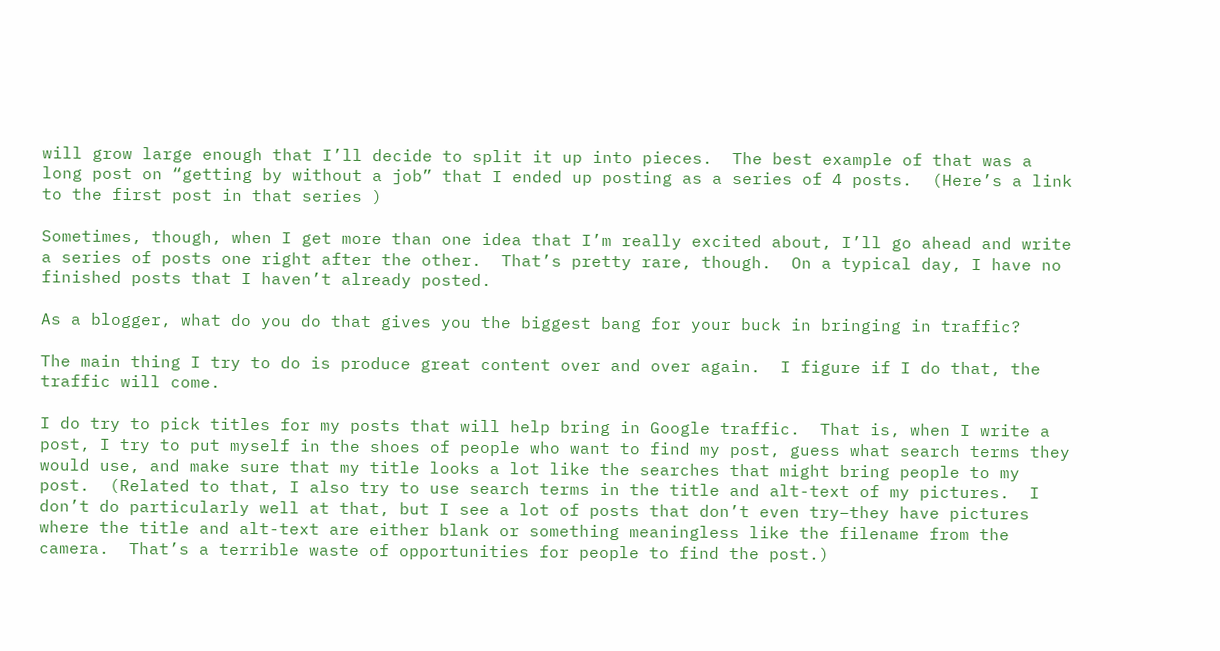will grow large enough that I’ll decide to split it up into pieces.  The best example of that was a long post on “getting by without a job” that I ended up posting as a series of 4 posts.  (Here’s a link to the first post in that series )

Sometimes, though, when I get more than one idea that I’m really excited about, I’ll go ahead and write a series of posts one right after the other.  That’s pretty rare, though.  On a typical day, I have no finished posts that I haven’t already posted.

As a blogger, what do you do that gives you the biggest bang for your buck in bringing in traffic?

The main thing I try to do is produce great content over and over again.  I figure if I do that, the traffic will come.

I do try to pick titles for my posts that will help bring in Google traffic.  That is, when I write a post, I try to put myself in the shoes of people who want to find my post, guess what search terms they would use, and make sure that my title looks a lot like the searches that might bring people to my post.  (Related to that, I also try to use search terms in the title and alt-text of my pictures.  I don’t do particularly well at that, but I see a lot of posts that don’t even try–they have pictures where the title and alt-text are either blank or something meaningless like the filename from the camera.  That’s a terrible waste of opportunities for people to find the post.)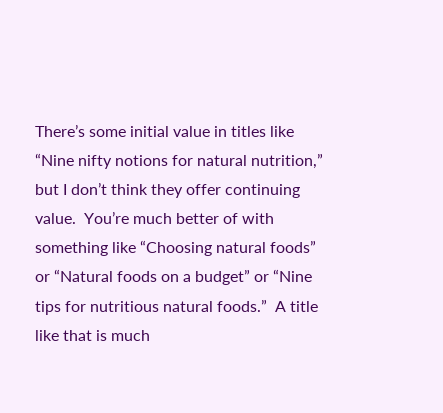There’s some initial value in titles like “Nine nifty notions for natural nutrition,” but I don’t think they offer continuing value.  You’re much better of with something like “Choosing natural foods” or “Natural foods on a budget” or “Nine tips for nutritious natural foods.”  A title like that is much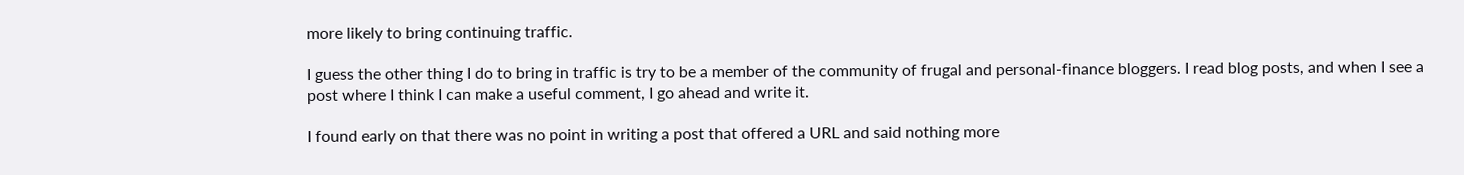more likely to bring continuing traffic.

I guess the other thing I do to bring in traffic is try to be a member of the community of frugal and personal-finance bloggers. I read blog posts, and when I see a post where I think I can make a useful comment, I go ahead and write it.

I found early on that there was no point in writing a post that offered a URL and said nothing more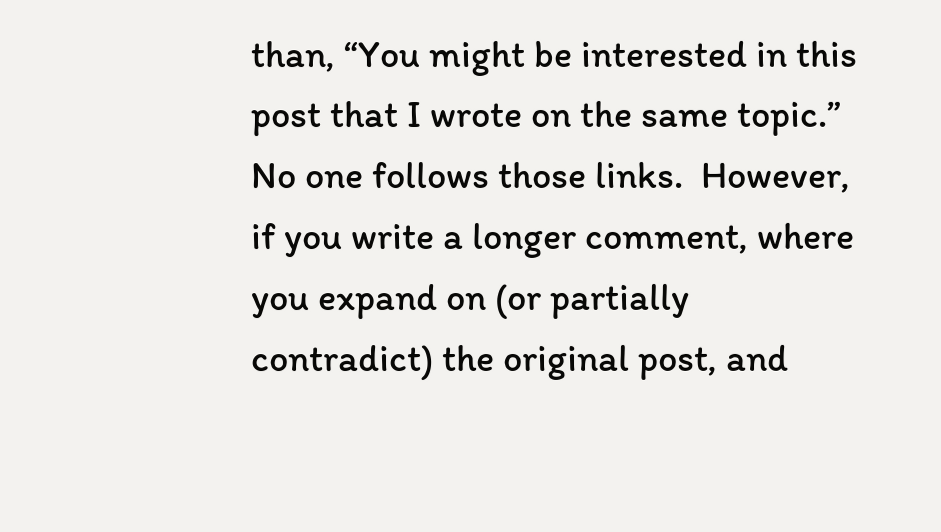than, “You might be interested in this post that I wrote on the same topic.”  No one follows those links.  However, if you write a longer comment, where you expand on (or partially contradict) the original post, and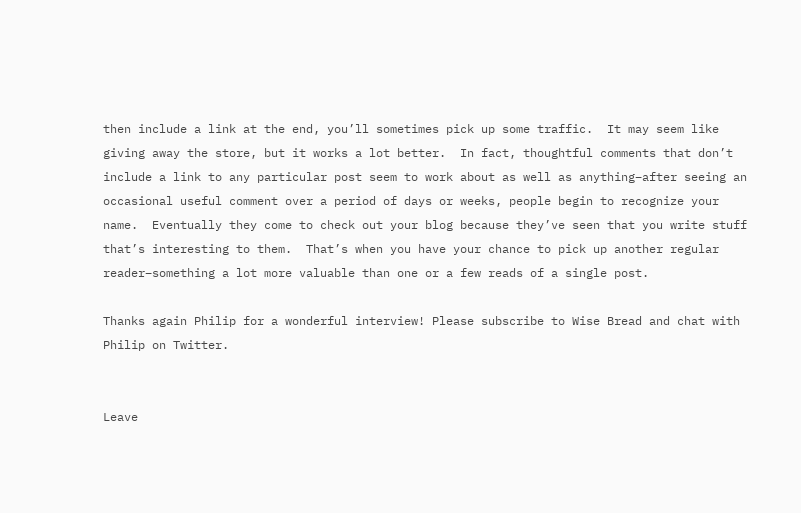then include a link at the end, you’ll sometimes pick up some traffic.  It may seem like giving away the store, but it works a lot better.  In fact, thoughtful comments that don’t include a link to any particular post seem to work about as well as anything–after seeing an occasional useful comment over a period of days or weeks, people begin to recognize your name.  Eventually they come to check out your blog because they’ve seen that you write stuff that’s interesting to them.  That’s when you have your chance to pick up another regular reader–something a lot more valuable than one or a few reads of a single post.

Thanks again Philip for a wonderful interview! Please subscribe to Wise Bread and chat with Philip on Twitter.


Leave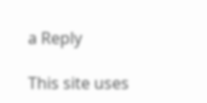a Reply

This site uses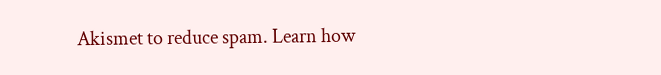Akismet to reduce spam. Learn how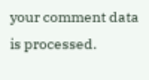your comment data is processed.